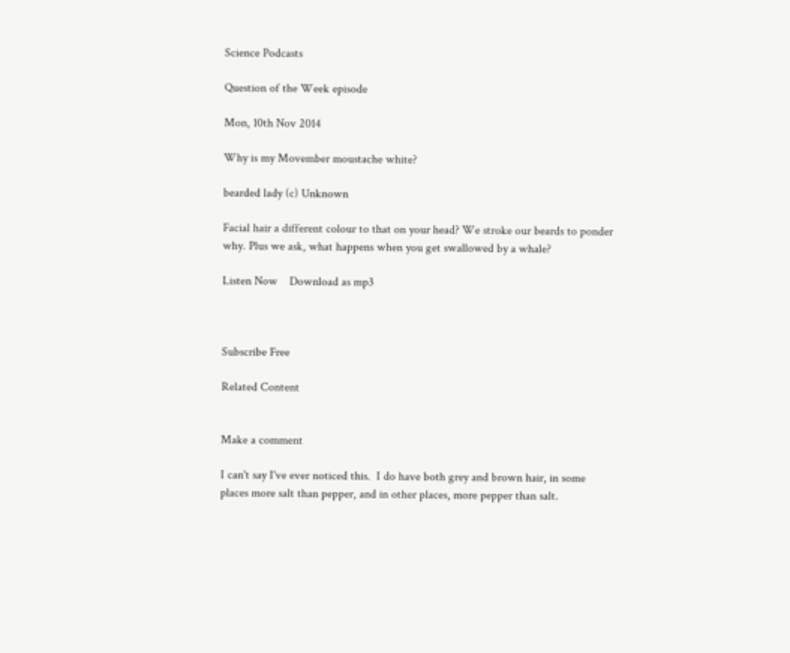Science Podcasts

Question of the Week episode

Mon, 10th Nov 2014

Why is my Movember moustache white?

bearded lady (c) Unknown

Facial hair a different colour to that on your head? We stroke our beards to ponder why. Plus we ask, what happens when you get swallowed by a whale?

Listen Now    Download as mp3



Subscribe Free

Related Content


Make a comment

I can't say I've ever noticed this.  I do have both grey and brown hair, in some places more salt than pepper, and in other places, more pepper than salt.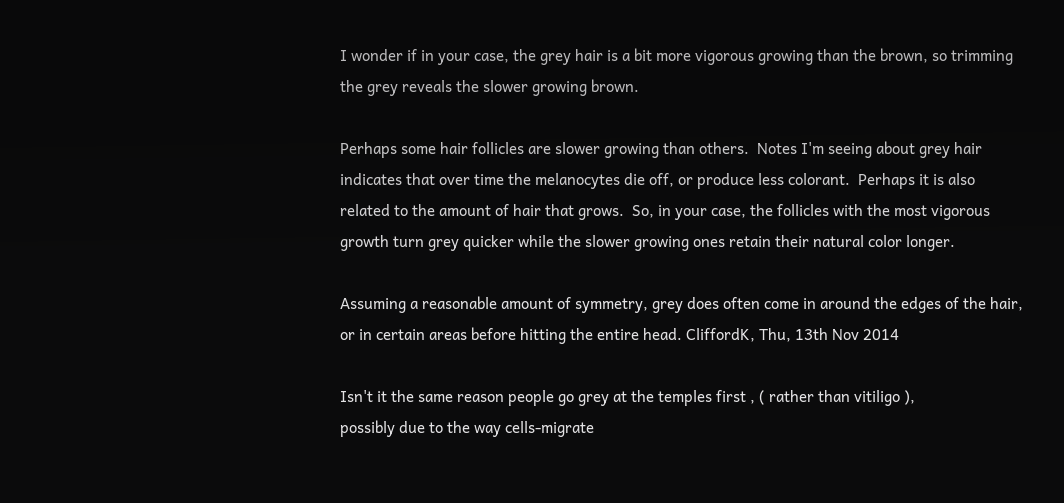I wonder if in your case, the grey hair is a bit more vigorous growing than the brown, so trimming the grey reveals the slower growing brown.

Perhaps some hair follicles are slower growing than others.  Notes I'm seeing about grey hair indicates that over time the melanocytes die off, or produce less colorant.  Perhaps it is also related to the amount of hair that grows.  So, in your case, the follicles with the most vigorous growth turn grey quicker while the slower growing ones retain their natural color longer.

Assuming a reasonable amount of symmetry, grey does often come in around the edges of the hair, or in certain areas before hitting the entire head. CliffordK, Thu, 13th Nov 2014

Isn't it the same reason people go grey at the temples first , ( rather than vitiligo ),
possibly due to the way cells-migrate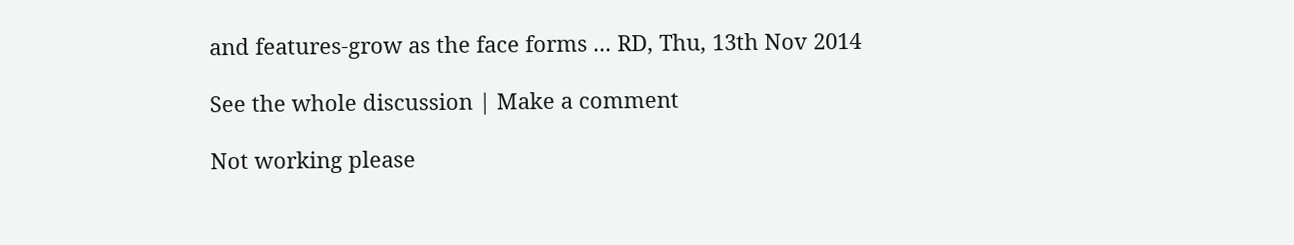and features-grow as the face forms ... RD, Thu, 13th Nov 2014

See the whole discussion | Make a comment

Not working please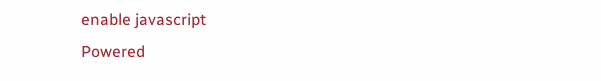enable javascript
Powered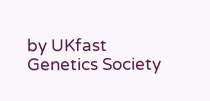by UKfast
Genetics Society